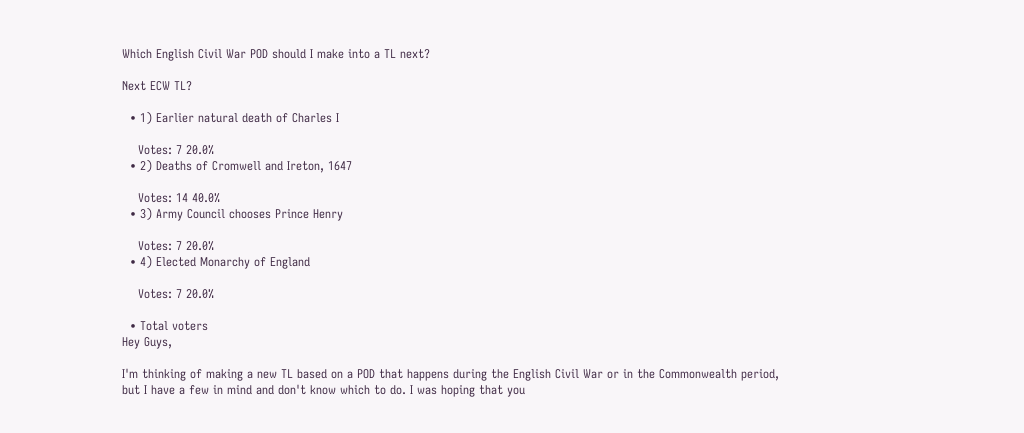Which English Civil War POD should I make into a TL next?

Next ECW TL?

  • 1) Earlier natural death of Charles I

    Votes: 7 20.0%
  • 2) Deaths of Cromwell and Ireton, 1647

    Votes: 14 40.0%
  • 3) Army Council chooses Prince Henry

    Votes: 7 20.0%
  • 4) Elected Monarchy of England

    Votes: 7 20.0%

  • Total voters
Hey Guys,

I'm thinking of making a new TL based on a POD that happens during the English Civil War or in the Commonwealth period, but I have a few in mind and don't know which to do. I was hoping that you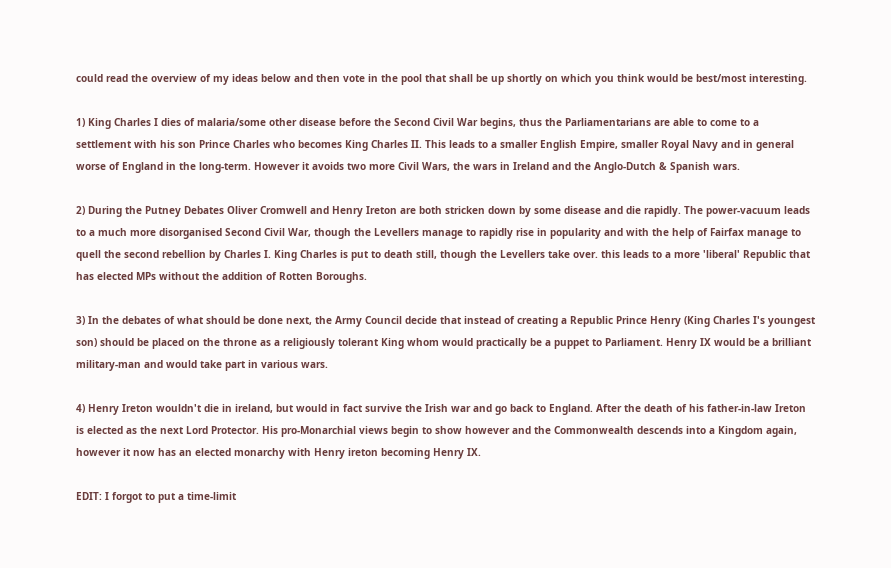could read the overview of my ideas below and then vote in the pool that shall be up shortly on which you think would be best/most interesting.

1) King Charles I dies of malaria/some other disease before the Second Civil War begins, thus the Parliamentarians are able to come to a settlement with his son Prince Charles who becomes King Charles II. This leads to a smaller English Empire, smaller Royal Navy and in general worse of England in the long-term. However it avoids two more Civil Wars, the wars in Ireland and the Anglo-Dutch & Spanish wars.

2) During the Putney Debates Oliver Cromwell and Henry Ireton are both stricken down by some disease and die rapidly. The power-vacuum leads to a much more disorganised Second Civil War, though the Levellers manage to rapidly rise in popularity and with the help of Fairfax manage to quell the second rebellion by Charles I. King Charles is put to death still, though the Levellers take over. this leads to a more 'liberal' Republic that has elected MPs without the addition of Rotten Boroughs.

3) In the debates of what should be done next, the Army Council decide that instead of creating a Republic Prince Henry (King Charles I's youngest son) should be placed on the throne as a religiously tolerant King whom would practically be a puppet to Parliament. Henry IX would be a brilliant military-man and would take part in various wars.

4) Henry Ireton wouldn't die in ireland, but would in fact survive the Irish war and go back to England. After the death of his father-in-law Ireton is elected as the next Lord Protector. His pro-Monarchial views begin to show however and the Commonwealth descends into a Kingdom again, however it now has an elected monarchy with Henry ireton becoming Henry IX.

EDIT: I forgot to put a time-limit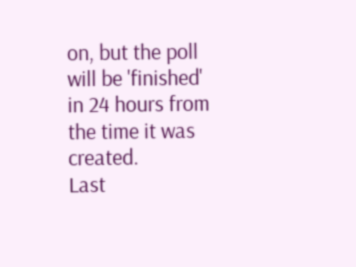on, but the poll will be 'finished' in 24 hours from the time it was created.
Last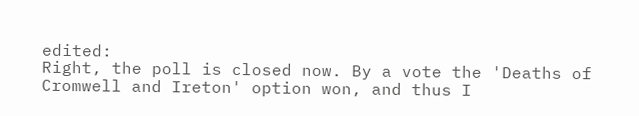edited:
Right, the poll is closed now. By a vote the 'Deaths of Cromwell and Ireton' option won, and thus I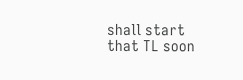shall start that TL soon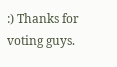:) Thanks for voting guys.